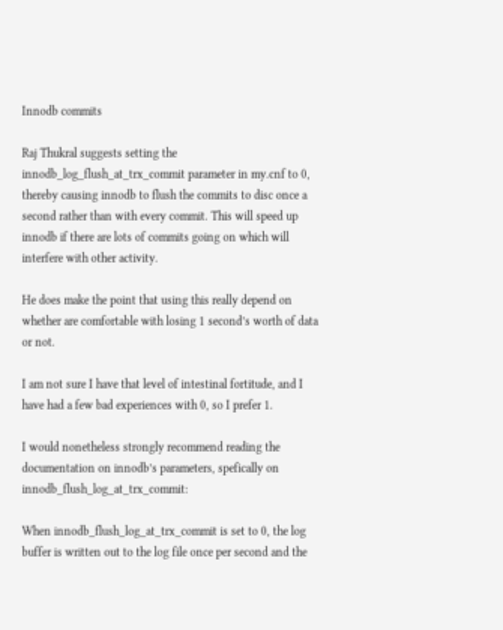Innodb commits

Raj Thukral suggests setting the innodb_log_flush_at_trx_commit parameter in my.cnf to 0, thereby causing innodb to flush the commits to disc once a second rather than with every commit. This will speed up innodb if there are lots of commits going on which will interfere with other activity.

He does make the point that using this really depend on whether are comfortable with losing 1 second’s worth of data or not.

I am not sure I have that level of intestinal fortitude, and I have had a few bad experiences with 0, so I prefer 1.

I would nonetheless strongly recommend reading the documentation on innodb’s parameters, spefically on innodb_flush_log_at_trx_commit:

When innodb_flush_log_at_trx_commit is set to 0, the log buffer is written out to the log file once per second and the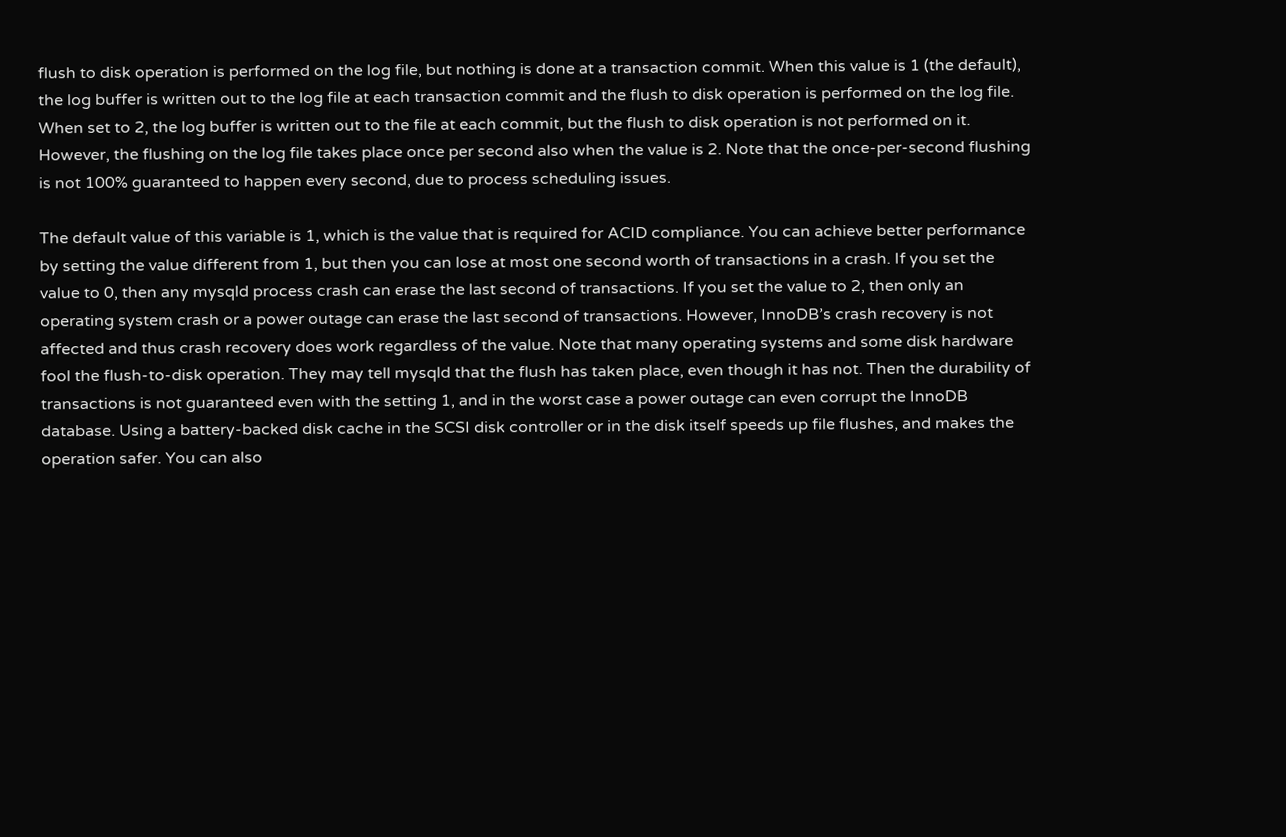flush to disk operation is performed on the log file, but nothing is done at a transaction commit. When this value is 1 (the default), the log buffer is written out to the log file at each transaction commit and the flush to disk operation is performed on the log file. When set to 2, the log buffer is written out to the file at each commit, but the flush to disk operation is not performed on it. However, the flushing on the log file takes place once per second also when the value is 2. Note that the once-per-second flushing is not 100% guaranteed to happen every second, due to process scheduling issues.

The default value of this variable is 1, which is the value that is required for ACID compliance. You can achieve better performance by setting the value different from 1, but then you can lose at most one second worth of transactions in a crash. If you set the value to 0, then any mysqld process crash can erase the last second of transactions. If you set the value to 2, then only an operating system crash or a power outage can erase the last second of transactions. However, InnoDB’s crash recovery is not affected and thus crash recovery does work regardless of the value. Note that many operating systems and some disk hardware fool the flush-to-disk operation. They may tell mysqld that the flush has taken place, even though it has not. Then the durability of transactions is not guaranteed even with the setting 1, and in the worst case a power outage can even corrupt the InnoDB database. Using a battery-backed disk cache in the SCSI disk controller or in the disk itself speeds up file flushes, and makes the operation safer. You can also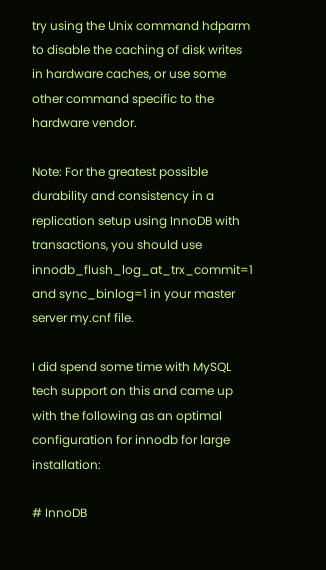try using the Unix command hdparm to disable the caching of disk writes in hardware caches, or use some other command specific to the hardware vendor.

Note: For the greatest possible durability and consistency in a replication setup using InnoDB with transactions, you should use innodb_flush_log_at_trx_commit=1 and sync_binlog=1 in your master server my.cnf file.

I did spend some time with MySQL tech support on this and came up with the following as an optimal configuration for innodb for large installation:

# InnoDB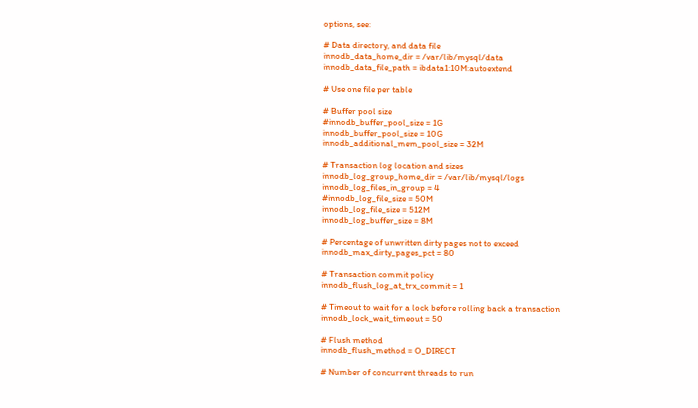options, see:

# Data directory, and data file
innodb_data_home_dir = /var/lib/mysql/data
innodb_data_file_path = ibdata1:10M:autoextend

# Use one file per table

# Buffer pool size
#innodb_buffer_pool_size = 1G
innodb_buffer_pool_size = 10G
innodb_additional_mem_pool_size = 32M

# Transaction log location and sizes
innodb_log_group_home_dir = /var/lib/mysql/logs
innodb_log_files_in_group = 4
#innodb_log_file_size = 50M
innodb_log_file_size = 512M
innodb_log_buffer_size = 8M

# Percentage of unwritten dirty pages not to exceed
innodb_max_dirty_pages_pct = 80

# Transaction commit policy
innodb_flush_log_at_trx_commit = 1

# Timeout to wait for a lock before rolling back a transaction
innodb_lock_wait_timeout = 50

# Flush method
innodb_flush_method = O_DIRECT

# Number of concurrent threads to run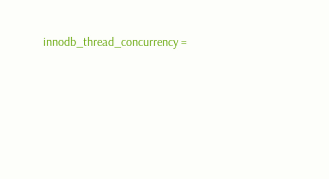innodb_thread_concurrency =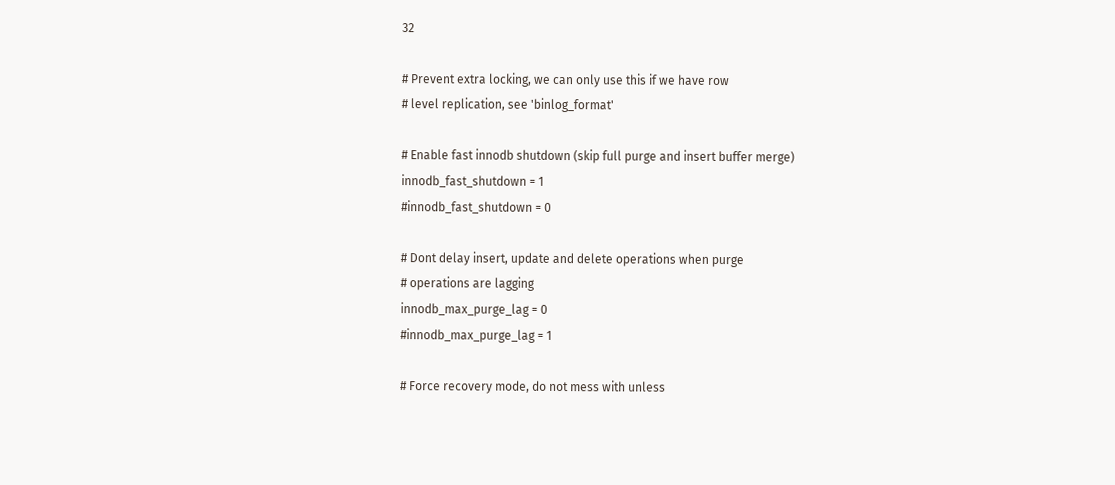32

# Prevent extra locking, we can only use this if we have row
# level replication, see 'binlog_format'

# Enable fast innodb shutdown (skip full purge and insert buffer merge)
innodb_fast_shutdown = 1
#innodb_fast_shutdown = 0

# Dont delay insert, update and delete operations when purge
# operations are lagging
innodb_max_purge_lag = 0
#innodb_max_purge_lag = 1

# Force recovery mode, do not mess with unless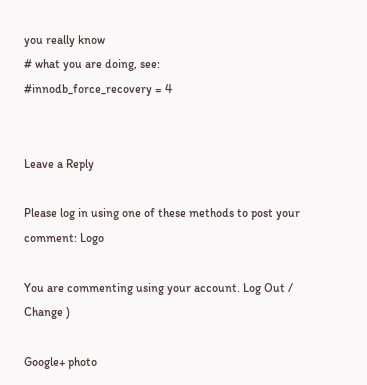you really know
# what you are doing, see:
#innodb_force_recovery = 4


Leave a Reply

Please log in using one of these methods to post your comment: Logo

You are commenting using your account. Log Out /  Change )

Google+ photo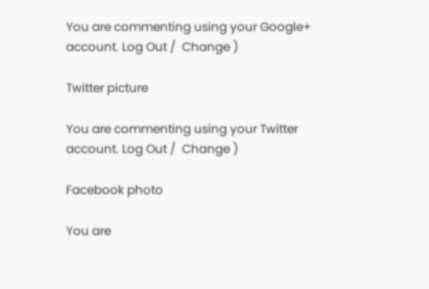You are commenting using your Google+ account. Log Out /  Change )

Twitter picture

You are commenting using your Twitter account. Log Out /  Change )

Facebook photo

You are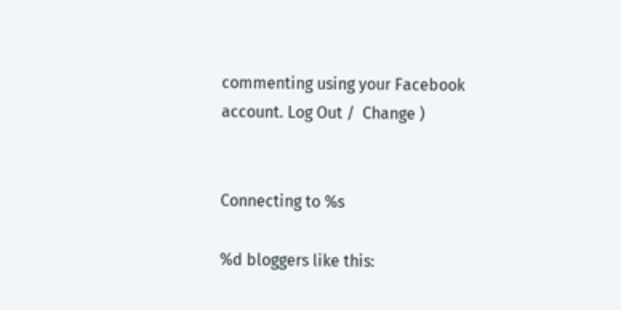commenting using your Facebook account. Log Out /  Change )


Connecting to %s

%d bloggers like this: